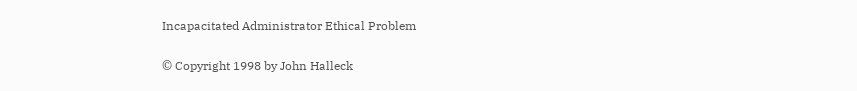Incapacitated Administrator Ethical Problem

© Copyright 1998 by John Halleck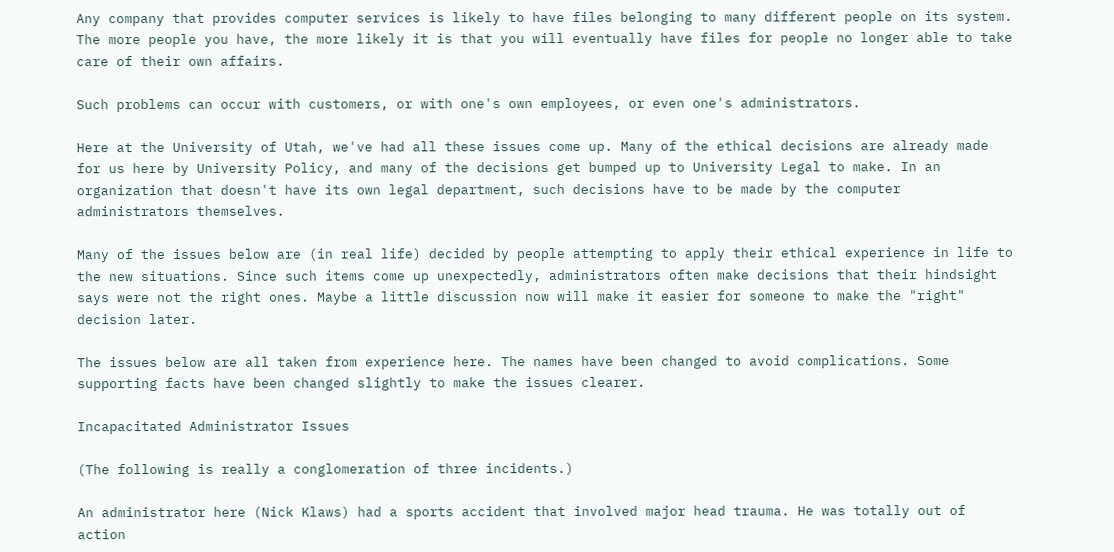Any company that provides computer services is likely to have files belonging to many different people on its system. The more people you have, the more likely it is that you will eventually have files for people no longer able to take care of their own affairs.

Such problems can occur with customers, or with one's own employees, or even one's administrators.

Here at the University of Utah, we've had all these issues come up. Many of the ethical decisions are already made for us here by University Policy, and many of the decisions get bumped up to University Legal to make. In an organization that doesn't have its own legal department, such decisions have to be made by the computer administrators themselves.

Many of the issues below are (in real life) decided by people attempting to apply their ethical experience in life to the new situations. Since such items come up unexpectedly, administrators often make decisions that their hindsight says were not the right ones. Maybe a little discussion now will make it easier for someone to make the "right" decision later.

The issues below are all taken from experience here. The names have been changed to avoid complications. Some supporting facts have been changed slightly to make the issues clearer.

Incapacitated Administrator Issues

(The following is really a conglomeration of three incidents.)

An administrator here (Nick Klaws) had a sports accident that involved major head trauma. He was totally out of action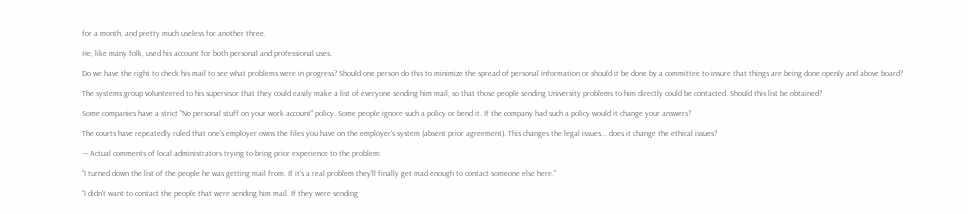for a month, and pretty much useless for another three.

He, like many folk, used his account for both personal and professional uses.

Do we have the right to check his mail to see what problems were in progress? Should one person do this to minimize the spread of personal information or should it be done by a committee to insure that things are being done openly and above board?

The systems group volunteered to his supervisor that they could easily make a list of everyone sending him mail, so that those people sending University problems to him directly could be contacted. Should this list be obtained?

Some companies have a strict "No personal stuff on your work account" policy. Some people ignore such a policy or bend it. If the company had such a policy would it change your answers?

The courts have repeatedly ruled that one's employer owns the files you have on the employer's system (absent prior agreement). This changes the legal issues... does it change the ethical issues?

--- Actual comments of local administrators trying to bring prior experience to the problem:

"I turned down the list of the people he was getting mail from. If it's a real problem they'll finally get mad enough to contact someone else here."

"I didn't want to contact the people that were sending him mail. If they were sending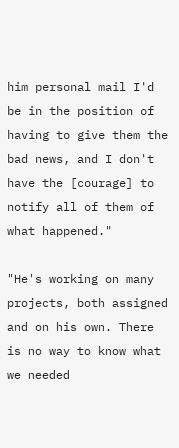him personal mail I'd be in the position of having to give them the bad news, and I don't have the [courage] to notify all of them of what happened."

"He's working on many projects, both assigned and on his own. There is no way to know what we needed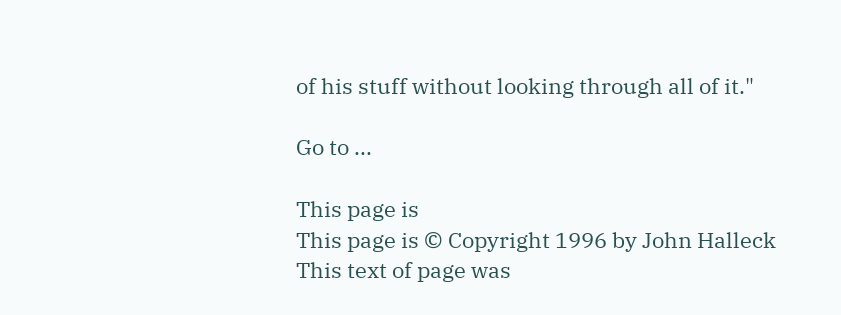of his stuff without looking through all of it."

Go to ...

This page is
This page is © Copyright 1996 by John Halleck
This text of page was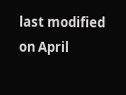last modified on April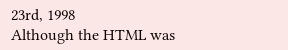23rd, 1998
Although the HTML was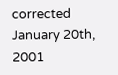corrected January 20th, 2001